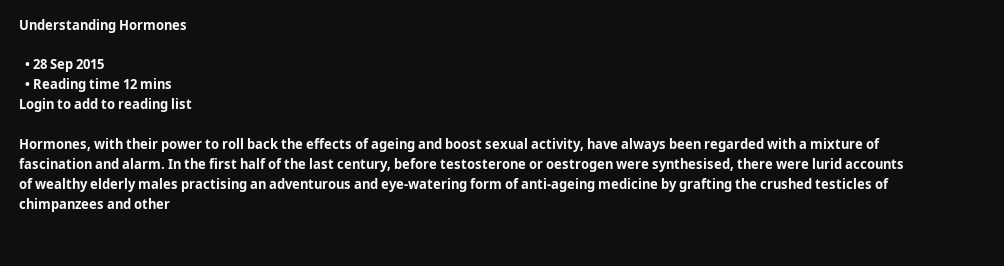Understanding Hormones

  • 28 Sep 2015
  • Reading time 12 mins
Login to add to reading list

Hormones, with their power to roll back the effects of ageing and boost sexual activity, have always been regarded with a mixture of fascination and alarm. In the first half of the last century, before testosterone or oestrogen were synthesised, there were lurid accounts of wealthy elderly males practising an adventurous and eye-watering form of anti-ageing medicine by grafting the crushed testicles of chimpanzees and other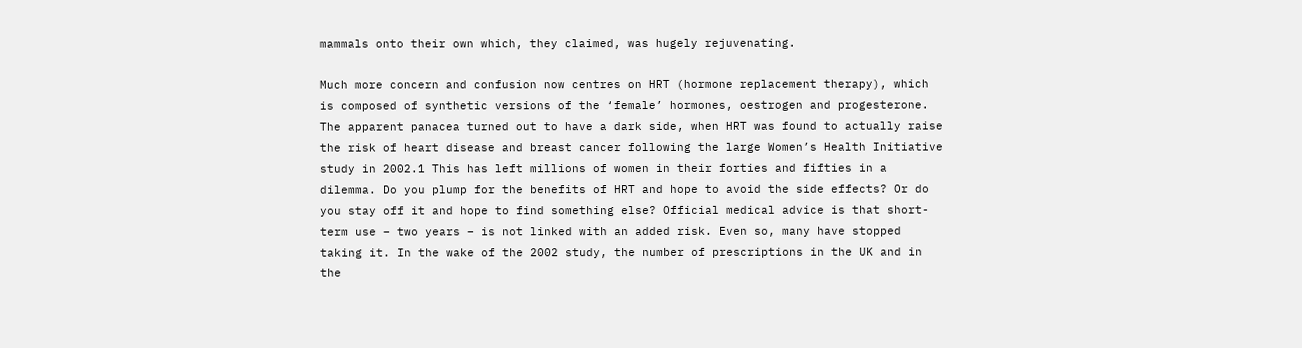mammals onto their own which, they claimed, was hugely rejuvenating.

Much more concern and confusion now centres on HRT (hormone replacement therapy), which is composed of synthetic versions of the ‘female’ hormones, oestrogen and progesterone. The apparent panacea turned out to have a dark side, when HRT was found to actually raise the risk of heart disease and breast cancer following the large Women’s Health Initiative study in 2002.1 This has left millions of women in their forties and fifties in a dilemma. Do you plump for the benefits of HRT and hope to avoid the side effects? Or do you stay off it and hope to find something else? Official medical advice is that short-term use – two years – is not linked with an added risk. Even so, many have stopped taking it. In the wake of the 2002 study, the number of prescriptions in the UK and in the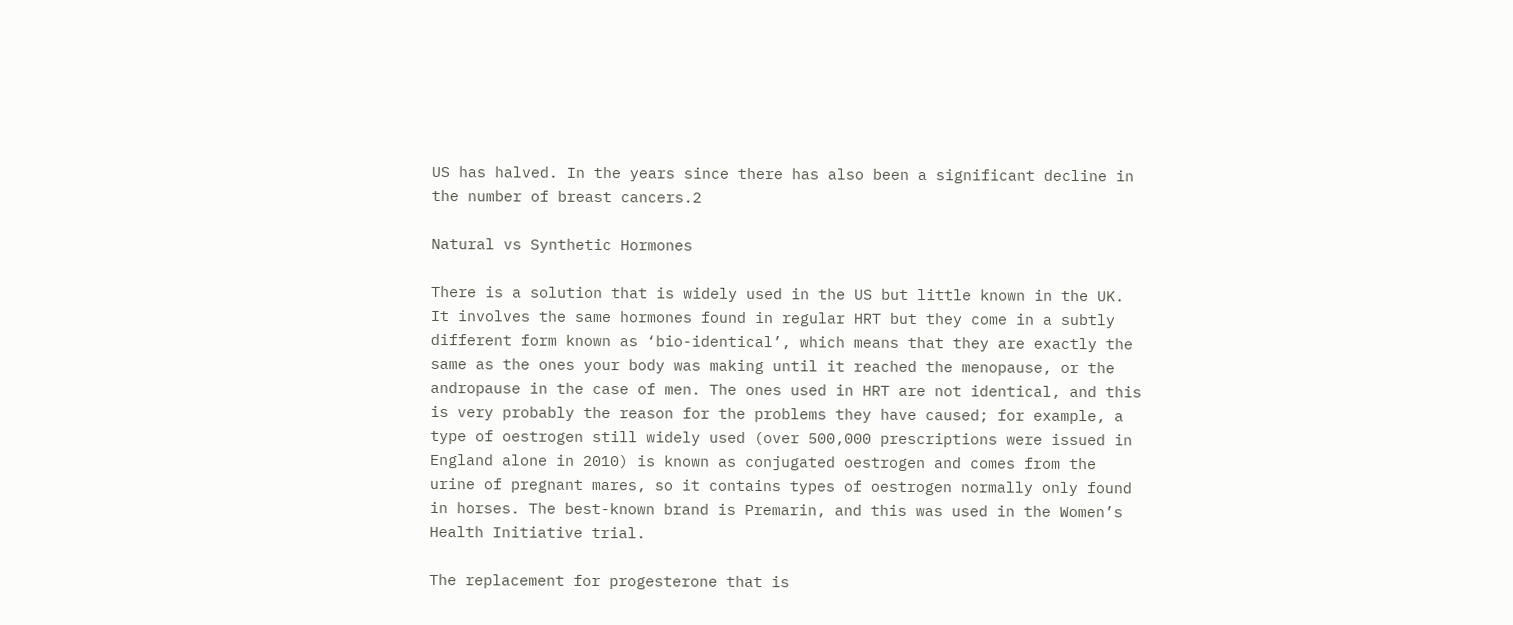US has halved. In the years since there has also been a significant decline in the number of breast cancers.2

Natural vs Synthetic Hormones

There is a solution that is widely used in the US but little known in the UK. It involves the same hormones found in regular HRT but they come in a subtly different form known as ‘bio-identical’, which means that they are exactly the same as the ones your body was making until it reached the menopause, or the andropause in the case of men. The ones used in HRT are not identical, and this is very probably the reason for the problems they have caused; for example, a type of oestrogen still widely used (over 500,000 prescriptions were issued in England alone in 2010) is known as conjugated oestrogen and comes from the urine of pregnant mares, so it contains types of oestrogen normally only found in horses. The best-known brand is Premarin, and this was used in the Women’s Health Initiative trial.

The replacement for progesterone that is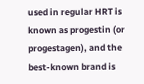used in regular HRT is known as progestin (or progestagen), and the best-known brand is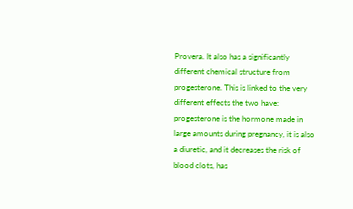Provera. It also has a significantly different chemical structure from progesterone. This is linked to the very different effects the two have: progesterone is the hormone made in large amounts during pregnancy, it is also a diuretic, and it decreases the risk of blood clots, has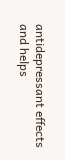antidepressant effects and helps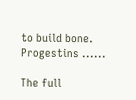to build bone. Progestins ......

The full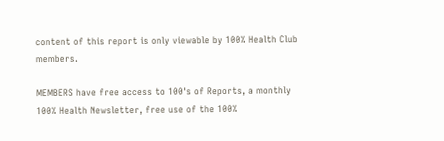content of this report is only viewable by 100% Health Club members.

MEMBERS have free access to 100's of Reports, a monthly 100% Health Newsletter, free use of the 100%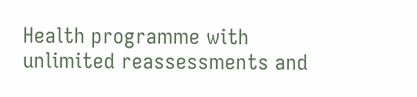Health programme with unlimited reassessments and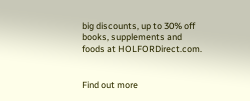big discounts, up to 30% off books, supplements and             foods at HOLFORDirect.com.


Find out more